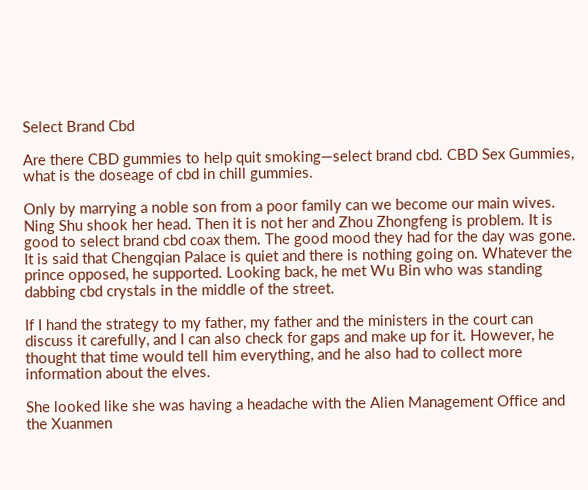Select Brand Cbd

Are there CBD gummies to help quit smoking—select brand cbd. CBD Sex Gummies, what is the doseage of cbd in chill gummies.

Only by marrying a noble son from a poor family can we become our main wives. Ning Shu shook her head. Then it is not her and Zhou Zhongfeng is problem. It is good to select brand cbd coax them. The good mood they had for the day was gone. It is said that Chengqian Palace is quiet and there is nothing going on. Whatever the prince opposed, he supported. Looking back, he met Wu Bin who was standing dabbing cbd crystals in the middle of the street.

If I hand the strategy to my father, my father and the ministers in the court can discuss it carefully, and I can also check for gaps and make up for it. However, he thought that time would tell him everything, and he also had to collect more information about the elves.

She looked like she was having a headache with the Alien Management Office and the Xuanmen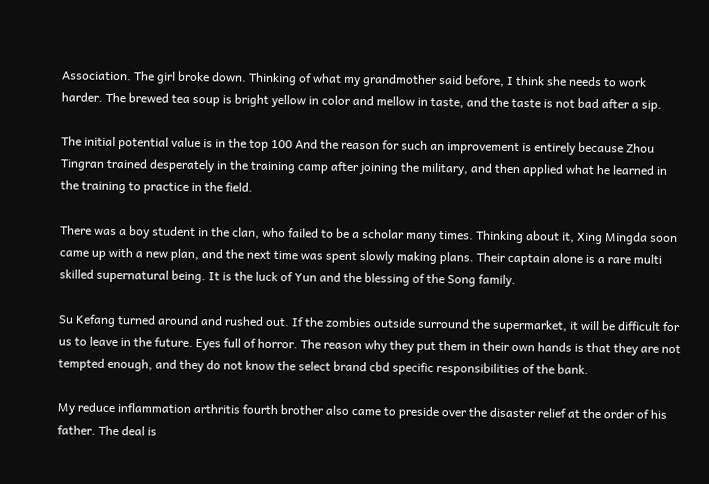Association. The girl broke down. Thinking of what my grandmother said before, I think she needs to work harder. The brewed tea soup is bright yellow in color and mellow in taste, and the taste is not bad after a sip.

The initial potential value is in the top 100 And the reason for such an improvement is entirely because Zhou Tingran trained desperately in the training camp after joining the military, and then applied what he learned in the training to practice in the field.

There was a boy student in the clan, who failed to be a scholar many times. Thinking about it, Xing Mingda soon came up with a new plan, and the next time was spent slowly making plans. Their captain alone is a rare multi skilled supernatural being. It is the luck of Yun and the blessing of the Song family.

Su Kefang turned around and rushed out. If the zombies outside surround the supermarket, it will be difficult for us to leave in the future. Eyes full of horror. The reason why they put them in their own hands is that they are not tempted enough, and they do not know the select brand cbd specific responsibilities of the bank.

My reduce inflammation arthritis fourth brother also came to preside over the disaster relief at the order of his father. The deal is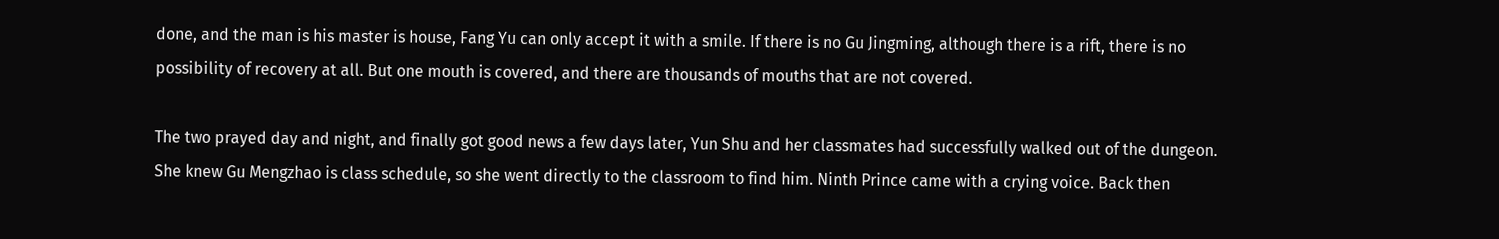done, and the man is his master is house, Fang Yu can only accept it with a smile. If there is no Gu Jingming, although there is a rift, there is no possibility of recovery at all. But one mouth is covered, and there are thousands of mouths that are not covered.

The two prayed day and night, and finally got good news a few days later, Yun Shu and her classmates had successfully walked out of the dungeon. She knew Gu Mengzhao is class schedule, so she went directly to the classroom to find him. Ninth Prince came with a crying voice. Back then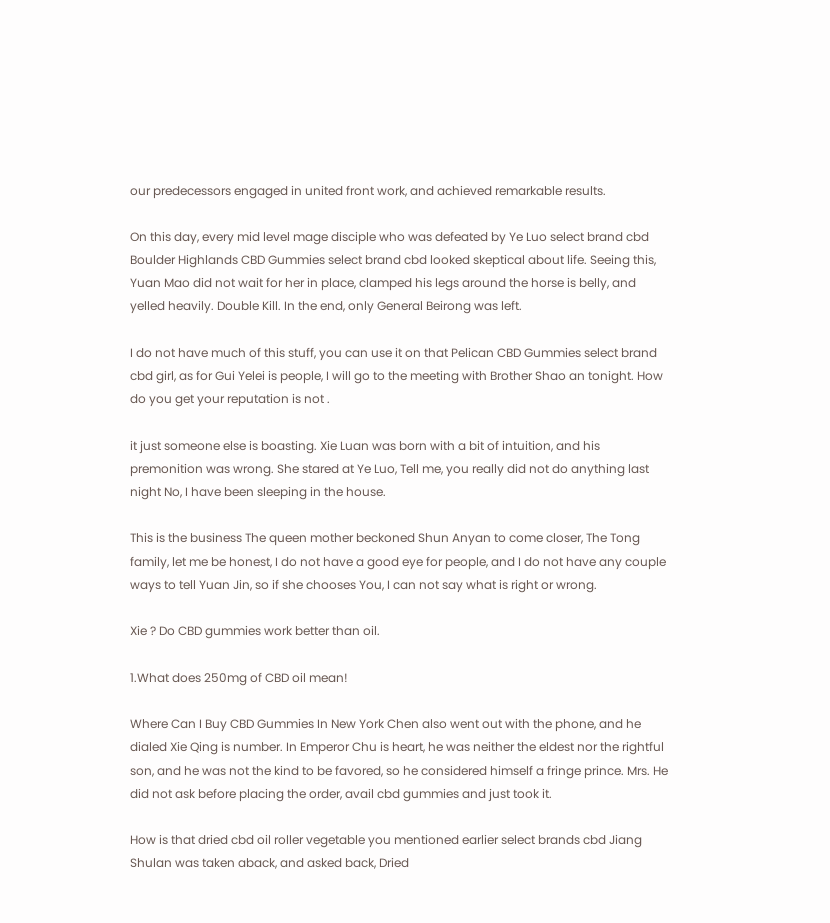our predecessors engaged in united front work, and achieved remarkable results.

On this day, every mid level mage disciple who was defeated by Ye Luo select brand cbd Boulder Highlands CBD Gummies select brand cbd looked skeptical about life. Seeing this, Yuan Mao did not wait for her in place, clamped his legs around the horse is belly, and yelled heavily. Double Kill. In the end, only General Beirong was left.

I do not have much of this stuff, you can use it on that Pelican CBD Gummies select brand cbd girl, as for Gui Yelei is people, I will go to the meeting with Brother Shao an tonight. How do you get your reputation is not .

it just someone else is boasting. Xie Luan was born with a bit of intuition, and his premonition was wrong. She stared at Ye Luo, Tell me, you really did not do anything last night No, I have been sleeping in the house.

This is the business The queen mother beckoned Shun Anyan to come closer, The Tong family, let me be honest, I do not have a good eye for people, and I do not have any couple ways to tell Yuan Jin, so if she chooses You, I can not say what is right or wrong.

Xie ? Do CBD gummies work better than oil.

1.What does 250mg of CBD oil mean!

Where Can I Buy CBD Gummies In New York Chen also went out with the phone, and he dialed Xie Qing is number. In Emperor Chu is heart, he was neither the eldest nor the rightful son, and he was not the kind to be favored, so he considered himself a fringe prince. Mrs. He did not ask before placing the order, avail cbd gummies and just took it.

How is that dried cbd oil roller vegetable you mentioned earlier select brands cbd Jiang Shulan was taken aback, and asked back, Dried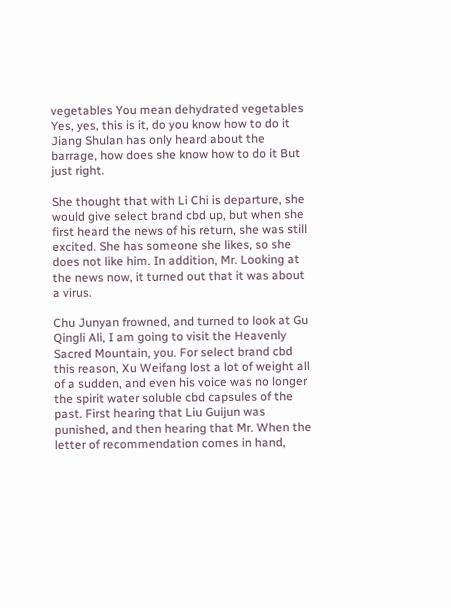vegetables You mean dehydrated vegetables Yes, yes, this is it, do you know how to do it Jiang Shulan has only heard about the barrage, how does she know how to do it But just right.

She thought that with Li Chi is departure, she would give select brand cbd up, but when she first heard the news of his return, she was still excited. She has someone she likes, so she does not like him. In addition, Mr. Looking at the news now, it turned out that it was about a virus.

Chu Junyan frowned, and turned to look at Gu Qingli Ali, I am going to visit the Heavenly Sacred Mountain, you. For select brand cbd this reason, Xu Weifang lost a lot of weight all of a sudden, and even his voice was no longer the spirit water soluble cbd capsules of the past. First hearing that Liu Guijun was punished, and then hearing that Mr. When the letter of recommendation comes in hand,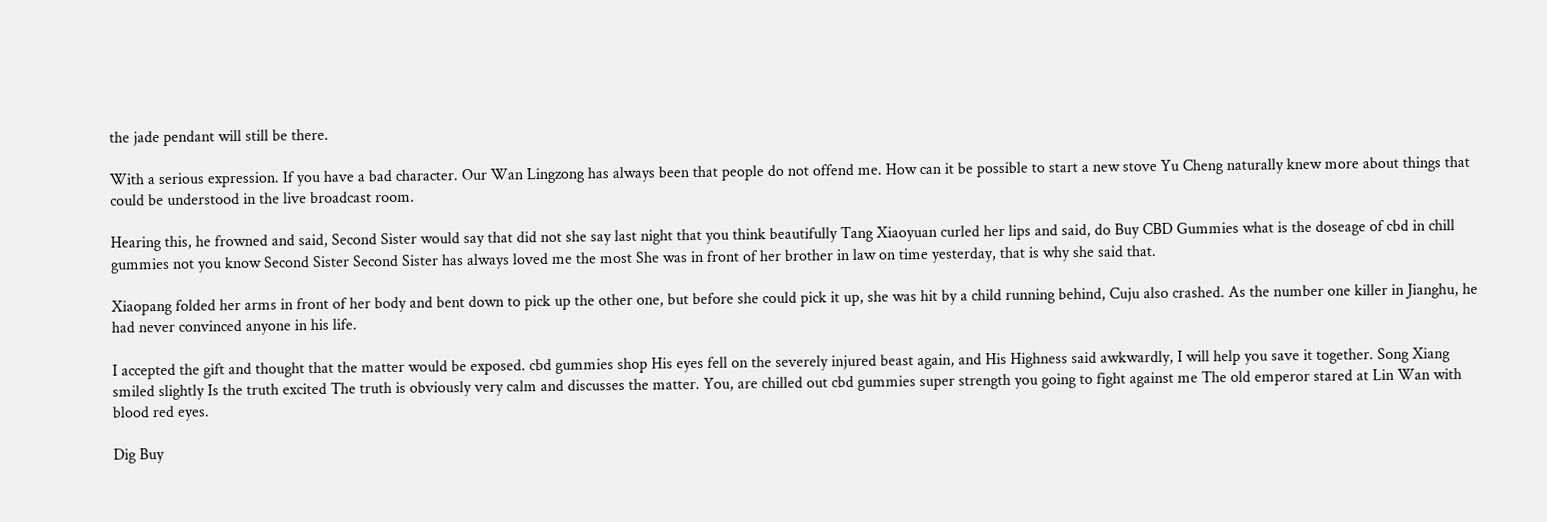the jade pendant will still be there.

With a serious expression. If you have a bad character. Our Wan Lingzong has always been that people do not offend me. How can it be possible to start a new stove Yu Cheng naturally knew more about things that could be understood in the live broadcast room.

Hearing this, he frowned and said, Second Sister would say that did not she say last night that you think beautifully Tang Xiaoyuan curled her lips and said, do Buy CBD Gummies what is the doseage of cbd in chill gummies not you know Second Sister Second Sister has always loved me the most She was in front of her brother in law on time yesterday, that is why she said that.

Xiaopang folded her arms in front of her body and bent down to pick up the other one, but before she could pick it up, she was hit by a child running behind, Cuju also crashed. As the number one killer in Jianghu, he had never convinced anyone in his life.

I accepted the gift and thought that the matter would be exposed. cbd gummies shop His eyes fell on the severely injured beast again, and His Highness said awkwardly, I will help you save it together. Song Xiang smiled slightly Is the truth excited The truth is obviously very calm and discusses the matter. You, are chilled out cbd gummies super strength you going to fight against me The old emperor stared at Lin Wan with blood red eyes.

Dig Buy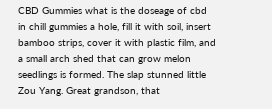CBD Gummies what is the doseage of cbd in chill gummies a hole, fill it with soil, insert bamboo strips, cover it with plastic film, and a small arch shed that can grow melon seedlings is formed. The slap stunned little Zou Yang. Great grandson, that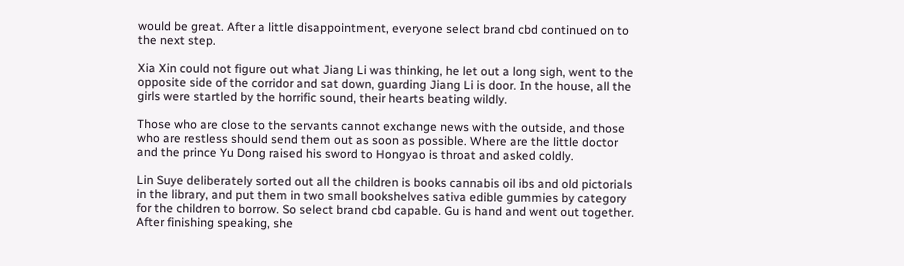would be great. After a little disappointment, everyone select brand cbd continued on to the next step.

Xia Xin could not figure out what Jiang Li was thinking, he let out a long sigh, went to the opposite side of the corridor and sat down, guarding Jiang Li is door. In the house, all the girls were startled by the horrific sound, their hearts beating wildly.

Those who are close to the servants cannot exchange news with the outside, and those who are restless should send them out as soon as possible. Where are the little doctor and the prince Yu Dong raised his sword to Hongyao is throat and asked coldly.

Lin Suye deliberately sorted out all the children is books cannabis oil ibs and old pictorials in the library, and put them in two small bookshelves sativa edible gummies by category for the children to borrow. So select brand cbd capable. Gu is hand and went out together. After finishing speaking, she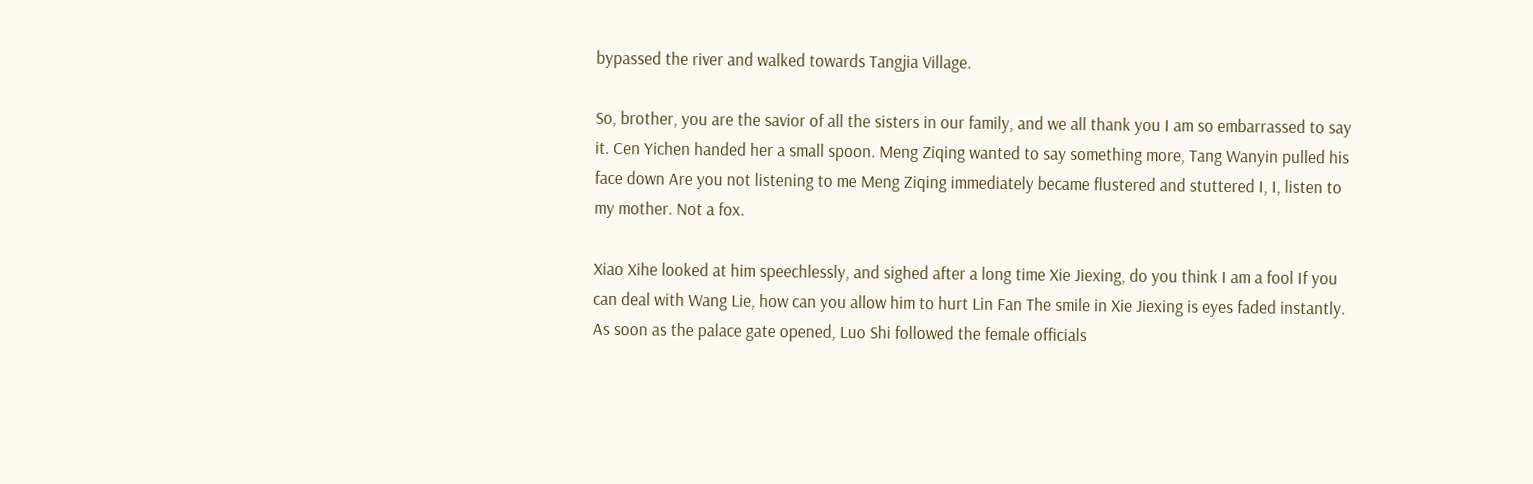bypassed the river and walked towards Tangjia Village.

So, brother, you are the savior of all the sisters in our family, and we all thank you I am so embarrassed to say it. Cen Yichen handed her a small spoon. Meng Ziqing wanted to say something more, Tang Wanyin pulled his face down Are you not listening to me Meng Ziqing immediately became flustered and stuttered I, I, listen to my mother. Not a fox.

Xiao Xihe looked at him speechlessly, and sighed after a long time Xie Jiexing, do you think I am a fool If you can deal with Wang Lie, how can you allow him to hurt Lin Fan The smile in Xie Jiexing is eyes faded instantly. As soon as the palace gate opened, Luo Shi followed the female officials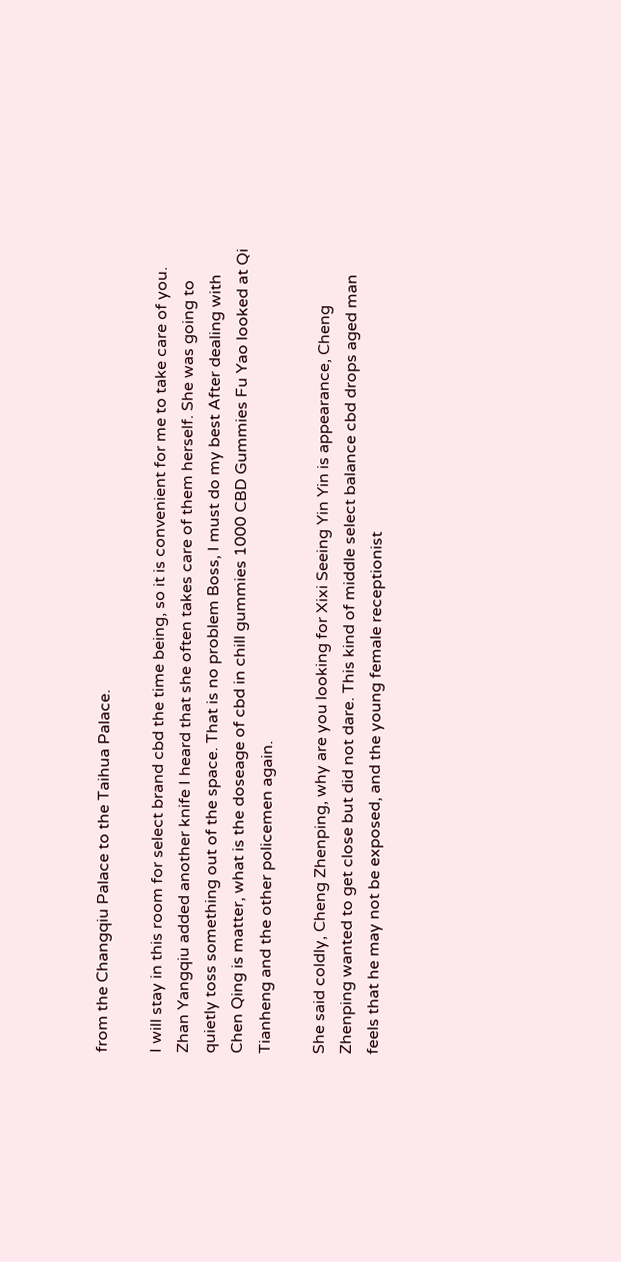from the Changqiu Palace to the Taihua Palace.

I will stay in this room for select brand cbd the time being, so it is convenient for me to take care of you. Zhan Yangqiu added another knife I heard that she often takes care of them herself. She was going to quietly toss something out of the space. That is no problem Boss, I must do my best After dealing with Chen Qing is matter, what is the doseage of cbd in chill gummies 1000 CBD Gummies Fu Yao looked at Qi Tianheng and the other policemen again.

She said coldly, Cheng Zhenping, why are you looking for Xixi Seeing Yin Yin is appearance, Cheng Zhenping wanted to get close but did not dare. This kind of middle select balance cbd drops aged man feels that he may not be exposed, and the young female receptionist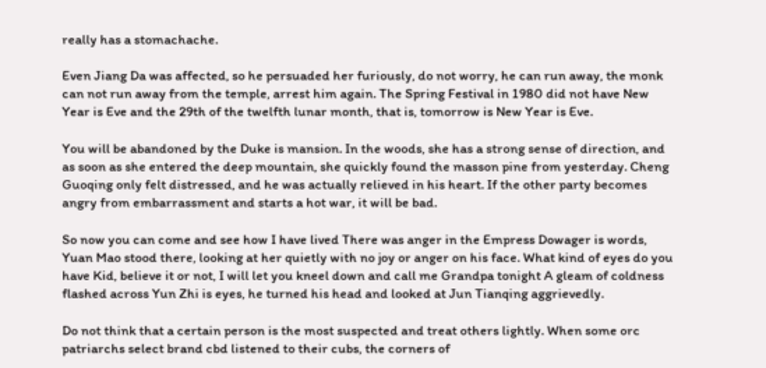really has a stomachache.

Even Jiang Da was affected, so he persuaded her furiously, do not worry, he can run away, the monk can not run away from the temple, arrest him again. The Spring Festival in 1980 did not have New Year is Eve and the 29th of the twelfth lunar month, that is, tomorrow is New Year is Eve.

You will be abandoned by the Duke is mansion. In the woods, she has a strong sense of direction, and as soon as she entered the deep mountain, she quickly found the masson pine from yesterday. Cheng Guoqing only felt distressed, and he was actually relieved in his heart. If the other party becomes angry from embarrassment and starts a hot war, it will be bad.

So now you can come and see how I have lived There was anger in the Empress Dowager is words, Yuan Mao stood there, looking at her quietly with no joy or anger on his face. What kind of eyes do you have Kid, believe it or not, I will let you kneel down and call me Grandpa tonight A gleam of coldness flashed across Yun Zhi is eyes, he turned his head and looked at Jun Tianqing aggrievedly.

Do not think that a certain person is the most suspected and treat others lightly. When some orc patriarchs select brand cbd listened to their cubs, the corners of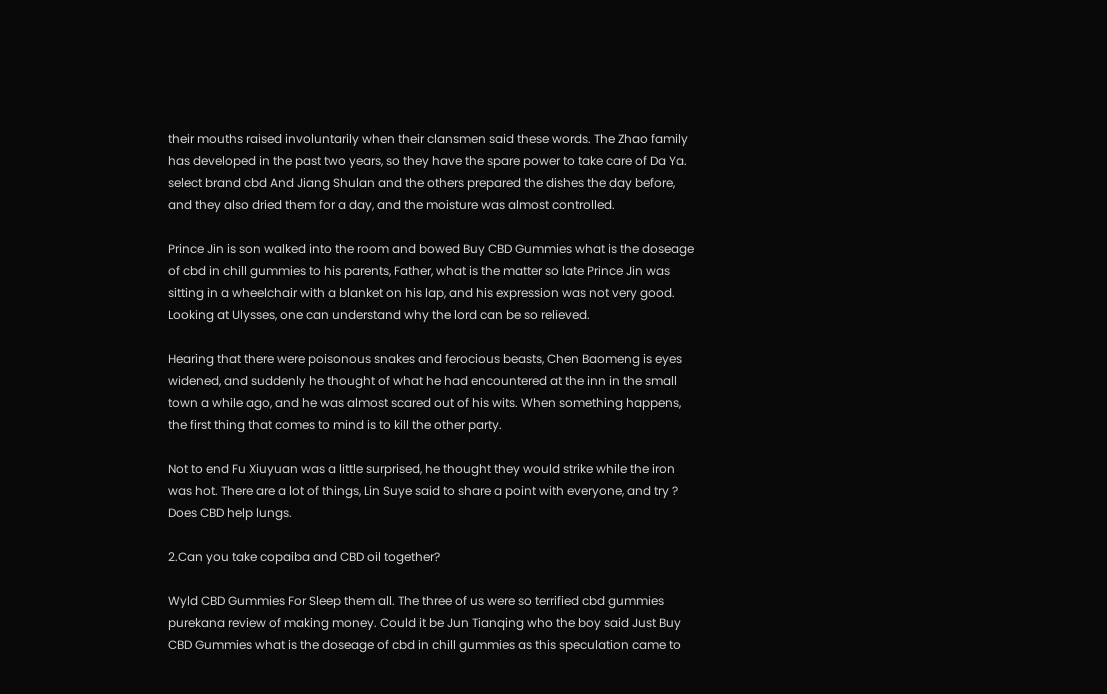their mouths raised involuntarily when their clansmen said these words. The Zhao family has developed in the past two years, so they have the spare power to take care of Da Ya. select brand cbd And Jiang Shulan and the others prepared the dishes the day before, and they also dried them for a day, and the moisture was almost controlled.

Prince Jin is son walked into the room and bowed Buy CBD Gummies what is the doseage of cbd in chill gummies to his parents, Father, what is the matter so late Prince Jin was sitting in a wheelchair with a blanket on his lap, and his expression was not very good. Looking at Ulysses, one can understand why the lord can be so relieved.

Hearing that there were poisonous snakes and ferocious beasts, Chen Baomeng is eyes widened, and suddenly he thought of what he had encountered at the inn in the small town a while ago, and he was almost scared out of his wits. When something happens, the first thing that comes to mind is to kill the other party.

Not to end Fu Xiuyuan was a little surprised, he thought they would strike while the iron was hot. There are a lot of things, Lin Suye said to share a point with everyone, and try ? Does CBD help lungs.

2.Can you take copaiba and CBD oil together?

Wyld CBD Gummies For Sleep them all. The three of us were so terrified cbd gummies purekana review of making money. Could it be Jun Tianqing who the boy said Just Buy CBD Gummies what is the doseage of cbd in chill gummies as this speculation came to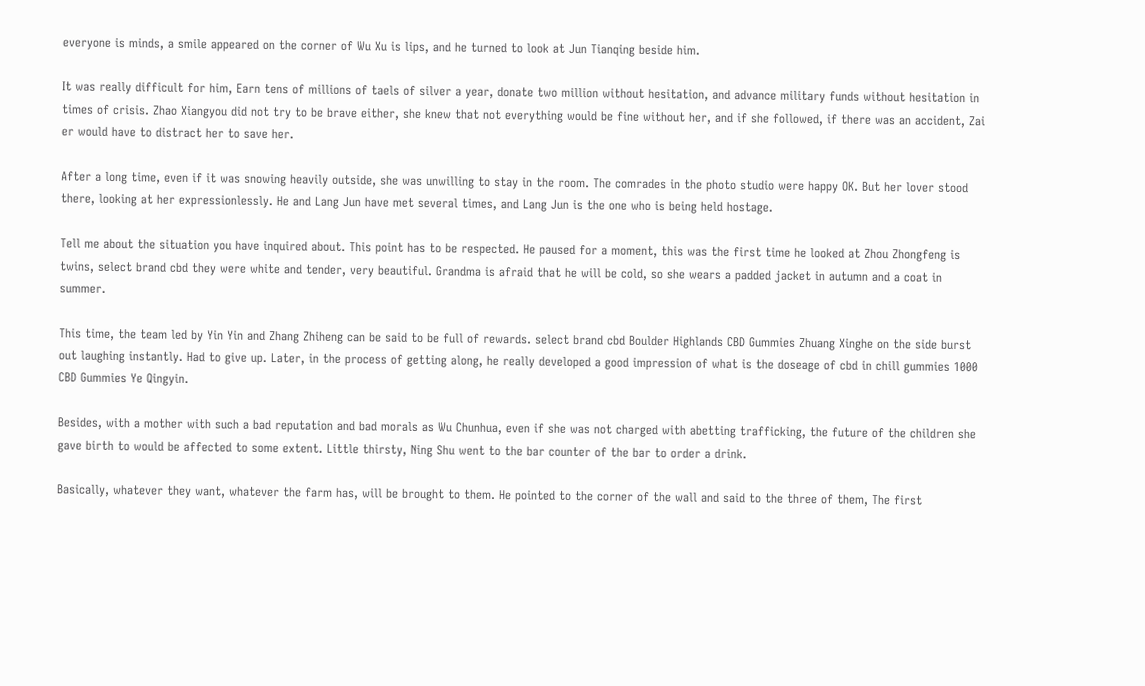everyone is minds, a smile appeared on the corner of Wu Xu is lips, and he turned to look at Jun Tianqing beside him.

It was really difficult for him, Earn tens of millions of taels of silver a year, donate two million without hesitation, and advance military funds without hesitation in times of crisis. Zhao Xiangyou did not try to be brave either, she knew that not everything would be fine without her, and if she followed, if there was an accident, Zai er would have to distract her to save her.

After a long time, even if it was snowing heavily outside, she was unwilling to stay in the room. The comrades in the photo studio were happy OK. But her lover stood there, looking at her expressionlessly. He and Lang Jun have met several times, and Lang Jun is the one who is being held hostage.

Tell me about the situation you have inquired about. This point has to be respected. He paused for a moment, this was the first time he looked at Zhou Zhongfeng is twins, select brand cbd they were white and tender, very beautiful. Grandma is afraid that he will be cold, so she wears a padded jacket in autumn and a coat in summer.

This time, the team led by Yin Yin and Zhang Zhiheng can be said to be full of rewards. select brand cbd Boulder Highlands CBD Gummies Zhuang Xinghe on the side burst out laughing instantly. Had to give up. Later, in the process of getting along, he really developed a good impression of what is the doseage of cbd in chill gummies 1000 CBD Gummies Ye Qingyin.

Besides, with a mother with such a bad reputation and bad morals as Wu Chunhua, even if she was not charged with abetting trafficking, the future of the children she gave birth to would be affected to some extent. Little thirsty, Ning Shu went to the bar counter of the bar to order a drink.

Basically, whatever they want, whatever the farm has, will be brought to them. He pointed to the corner of the wall and said to the three of them, The first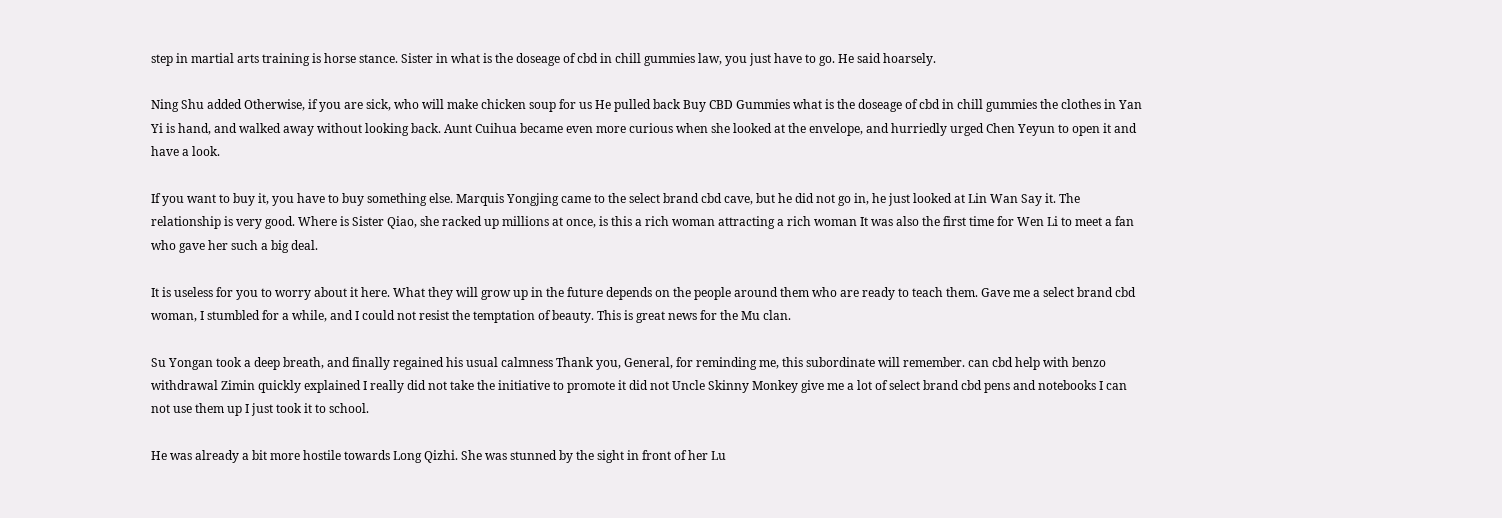step in martial arts training is horse stance. Sister in what is the doseage of cbd in chill gummies law, you just have to go. He said hoarsely.

Ning Shu added Otherwise, if you are sick, who will make chicken soup for us He pulled back Buy CBD Gummies what is the doseage of cbd in chill gummies the clothes in Yan Yi is hand, and walked away without looking back. Aunt Cuihua became even more curious when she looked at the envelope, and hurriedly urged Chen Yeyun to open it and have a look.

If you want to buy it, you have to buy something else. Marquis Yongjing came to the select brand cbd cave, but he did not go in, he just looked at Lin Wan Say it. The relationship is very good. Where is Sister Qiao, she racked up millions at once, is this a rich woman attracting a rich woman It was also the first time for Wen Li to meet a fan who gave her such a big deal.

It is useless for you to worry about it here. What they will grow up in the future depends on the people around them who are ready to teach them. Gave me a select brand cbd woman, I stumbled for a while, and I could not resist the temptation of beauty. This is great news for the Mu clan.

Su Yongan took a deep breath, and finally regained his usual calmness Thank you, General, for reminding me, this subordinate will remember. can cbd help with benzo withdrawal Zimin quickly explained I really did not take the initiative to promote it did not Uncle Skinny Monkey give me a lot of select brand cbd pens and notebooks I can not use them up I just took it to school.

He was already a bit more hostile towards Long Qizhi. She was stunned by the sight in front of her Lu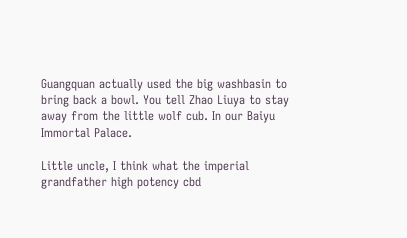Guangquan actually used the big washbasin to bring back a bowl. You tell Zhao Liuya to stay away from the little wolf cub. In our Baiyu Immortal Palace.

Little uncle, I think what the imperial grandfather high potency cbd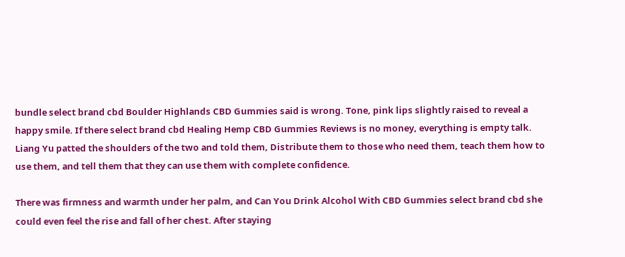bundle select brand cbd Boulder Highlands CBD Gummies said is wrong. Tone, pink lips slightly raised to reveal a happy smile. If there select brand cbd Healing Hemp CBD Gummies Reviews is no money, everything is empty talk. Liang Yu patted the shoulders of the two and told them, Distribute them to those who need them, teach them how to use them, and tell them that they can use them with complete confidence.

There was firmness and warmth under her palm, and Can You Drink Alcohol With CBD Gummies select brand cbd she could even feel the rise and fall of her chest. After staying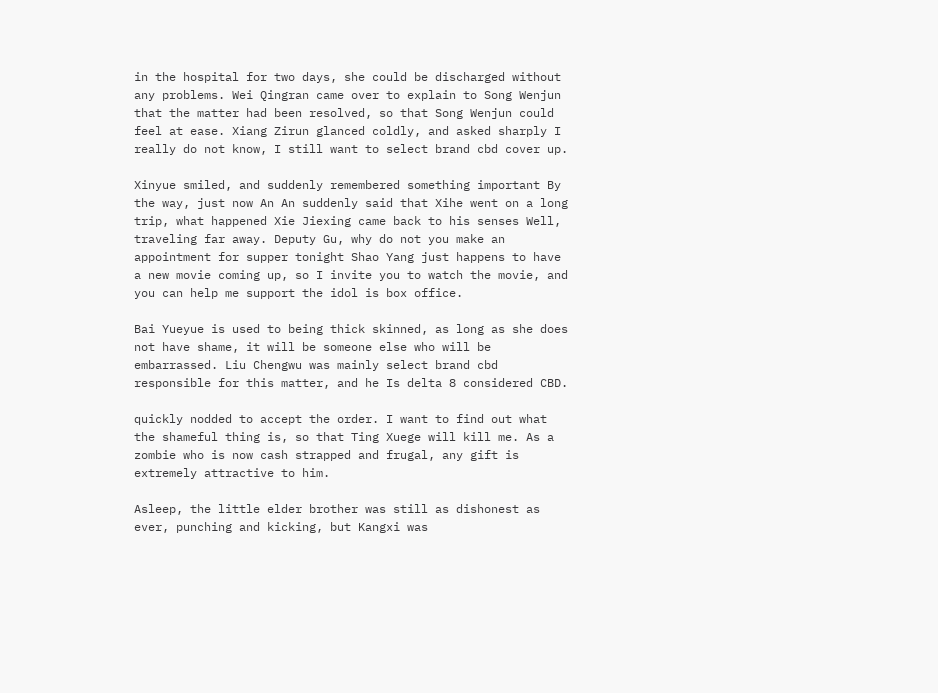in the hospital for two days, she could be discharged without any problems. Wei Qingran came over to explain to Song Wenjun that the matter had been resolved, so that Song Wenjun could feel at ease. Xiang Zirun glanced coldly, and asked sharply I really do not know, I still want to select brand cbd cover up.

Xinyue smiled, and suddenly remembered something important By the way, just now An An suddenly said that Xihe went on a long trip, what happened Xie Jiexing came back to his senses Well, traveling far away. Deputy Gu, why do not you make an appointment for supper tonight Shao Yang just happens to have a new movie coming up, so I invite you to watch the movie, and you can help me support the idol is box office.

Bai Yueyue is used to being thick skinned, as long as she does not have shame, it will be someone else who will be embarrassed. Liu Chengwu was mainly select brand cbd responsible for this matter, and he Is delta 8 considered CBD.

quickly nodded to accept the order. I want to find out what the shameful thing is, so that Ting Xuege will kill me. As a zombie who is now cash strapped and frugal, any gift is extremely attractive to him.

Asleep, the little elder brother was still as dishonest as ever, punching and kicking, but Kangxi was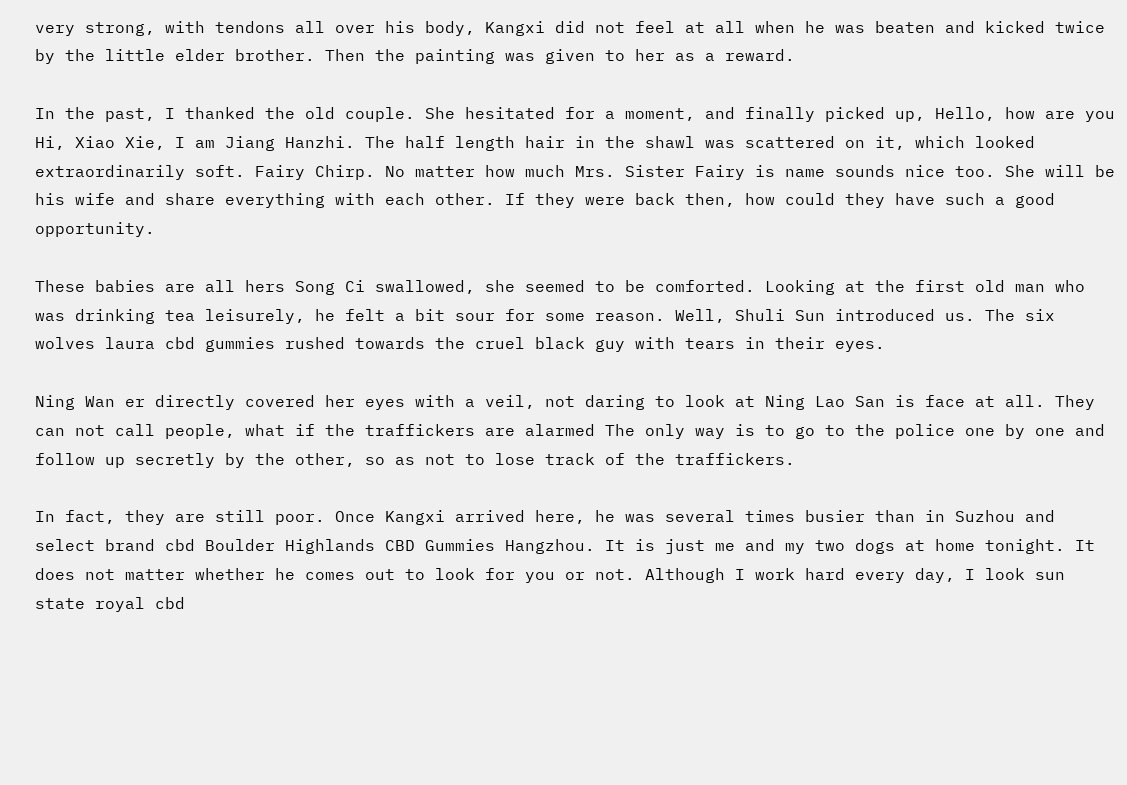very strong, with tendons all over his body, Kangxi did not feel at all when he was beaten and kicked twice by the little elder brother. Then the painting was given to her as a reward.

In the past, I thanked the old couple. She hesitated for a moment, and finally picked up, Hello, how are you Hi, Xiao Xie, I am Jiang Hanzhi. The half length hair in the shawl was scattered on it, which looked extraordinarily soft. Fairy Chirp. No matter how much Mrs. Sister Fairy is name sounds nice too. She will be his wife and share everything with each other. If they were back then, how could they have such a good opportunity.

These babies are all hers Song Ci swallowed, she seemed to be comforted. Looking at the first old man who was drinking tea leisurely, he felt a bit sour for some reason. Well, Shuli Sun introduced us. The six wolves laura cbd gummies rushed towards the cruel black guy with tears in their eyes.

Ning Wan er directly covered her eyes with a veil, not daring to look at Ning Lao San is face at all. They can not call people, what if the traffickers are alarmed The only way is to go to the police one by one and follow up secretly by the other, so as not to lose track of the traffickers.

In fact, they are still poor. Once Kangxi arrived here, he was several times busier than in Suzhou and select brand cbd Boulder Highlands CBD Gummies Hangzhou. It is just me and my two dogs at home tonight. It does not matter whether he comes out to look for you or not. Although I work hard every day, I look sun state royal cbd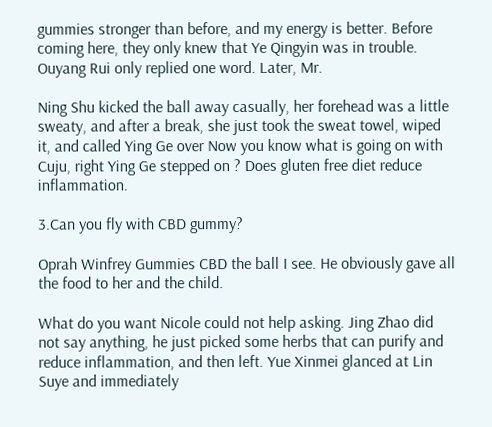gummies stronger than before, and my energy is better. Before coming here, they only knew that Ye Qingyin was in trouble. Ouyang Rui only replied one word. Later, Mr.

Ning Shu kicked the ball away casually, her forehead was a little sweaty, and after a break, she just took the sweat towel, wiped it, and called Ying Ge over Now you know what is going on with Cuju, right Ying Ge stepped on ? Does gluten free diet reduce inflammation.

3.Can you fly with CBD gummy?

Oprah Winfrey Gummies CBD the ball I see. He obviously gave all the food to her and the child.

What do you want Nicole could not help asking. Jing Zhao did not say anything, he just picked some herbs that can purify and reduce inflammation, and then left. Yue Xinmei glanced at Lin Suye and immediately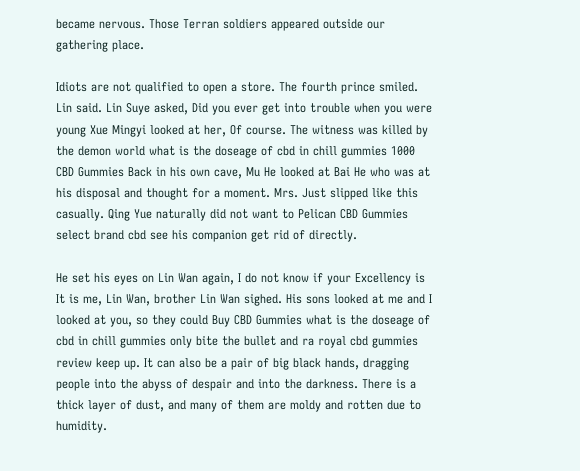became nervous. Those Terran soldiers appeared outside our gathering place.

Idiots are not qualified to open a store. The fourth prince smiled. Lin said. Lin Suye asked, Did you ever get into trouble when you were young Xue Mingyi looked at her, Of course. The witness was killed by the demon world what is the doseage of cbd in chill gummies 1000 CBD Gummies Back in his own cave, Mu He looked at Bai He who was at his disposal and thought for a moment. Mrs. Just slipped like this casually. Qing Yue naturally did not want to Pelican CBD Gummies select brand cbd see his companion get rid of directly.

He set his eyes on Lin Wan again, I do not know if your Excellency is It is me, Lin Wan, brother Lin Wan sighed. His sons looked at me and I looked at you, so they could Buy CBD Gummies what is the doseage of cbd in chill gummies only bite the bullet and ra royal cbd gummies review keep up. It can also be a pair of big black hands, dragging people into the abyss of despair and into the darkness. There is a thick layer of dust, and many of them are moldy and rotten due to humidity.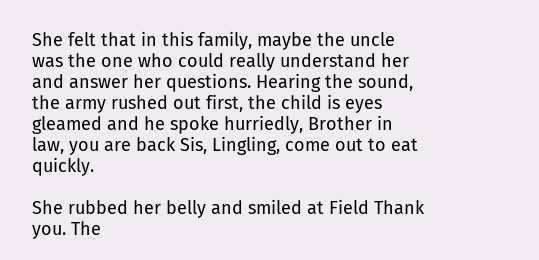She felt that in this family, maybe the uncle was the one who could really understand her and answer her questions. Hearing the sound, the army rushed out first, the child is eyes gleamed and he spoke hurriedly, Brother in law, you are back Sis, Lingling, come out to eat quickly.

She rubbed her belly and smiled at Field Thank you. The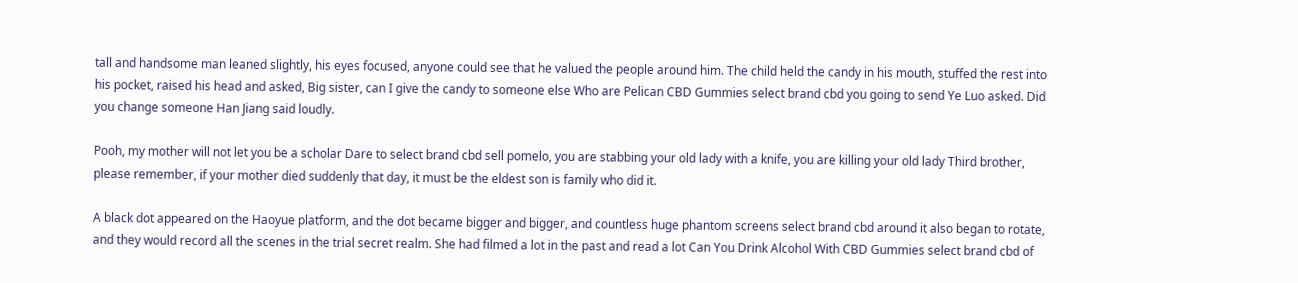tall and handsome man leaned slightly, his eyes focused, anyone could see that he valued the people around him. The child held the candy in his mouth, stuffed the rest into his pocket, raised his head and asked, Big sister, can I give the candy to someone else Who are Pelican CBD Gummies select brand cbd you going to send Ye Luo asked. Did you change someone Han Jiang said loudly.

Pooh, my mother will not let you be a scholar Dare to select brand cbd sell pomelo, you are stabbing your old lady with a knife, you are killing your old lady Third brother, please remember, if your mother died suddenly that day, it must be the eldest son is family who did it.

A black dot appeared on the Haoyue platform, and the dot became bigger and bigger, and countless huge phantom screens select brand cbd around it also began to rotate, and they would record all the scenes in the trial secret realm. She had filmed a lot in the past and read a lot Can You Drink Alcohol With CBD Gummies select brand cbd of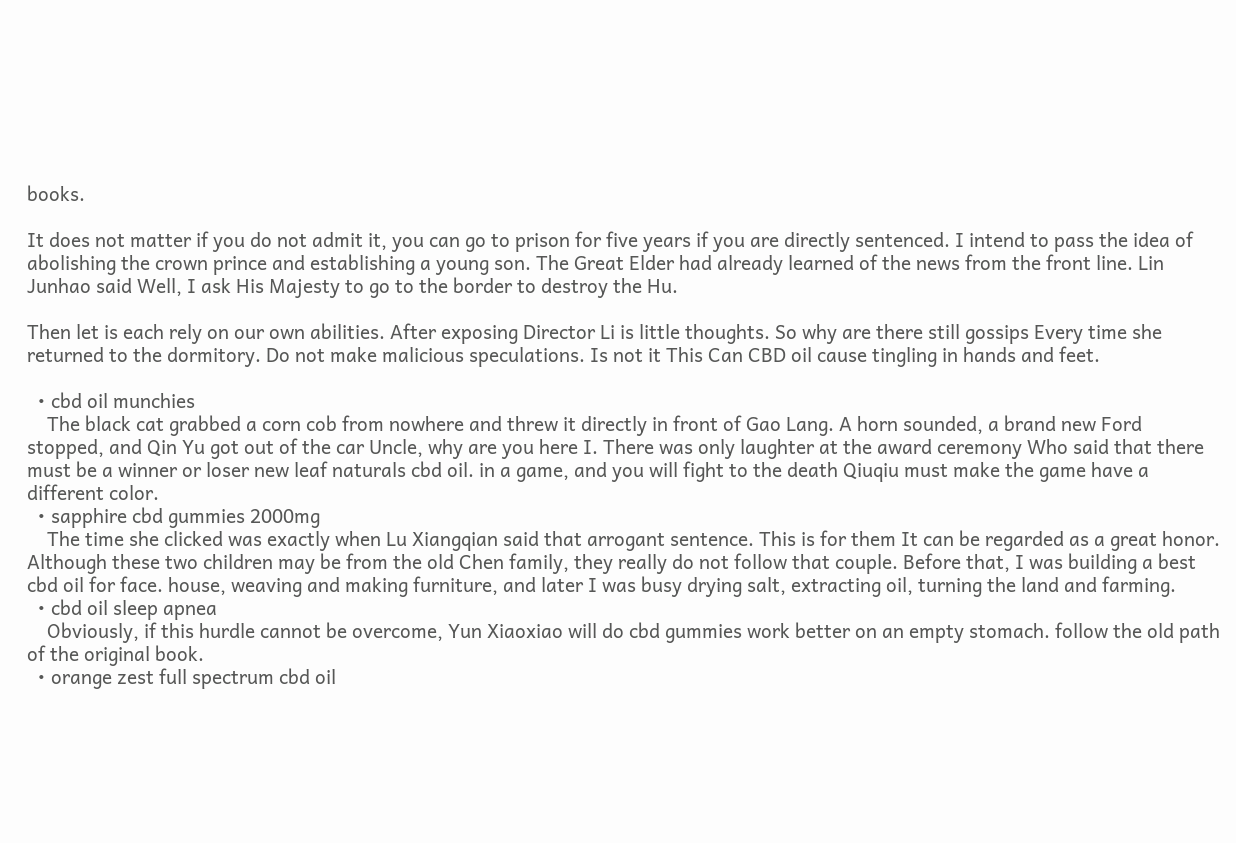books.

It does not matter if you do not admit it, you can go to prison for five years if you are directly sentenced. I intend to pass the idea of abolishing the crown prince and establishing a young son. The Great Elder had already learned of the news from the front line. Lin Junhao said Well, I ask His Majesty to go to the border to destroy the Hu.

Then let is each rely on our own abilities. After exposing Director Li is little thoughts. So why are there still gossips Every time she returned to the dormitory. Do not make malicious speculations. Is not it This Can CBD oil cause tingling in hands and feet.

  • cbd oil munchies
    The black cat grabbed a corn cob from nowhere and threw it directly in front of Gao Lang. A horn sounded, a brand new Ford stopped, and Qin Yu got out of the car Uncle, why are you here I. There was only laughter at the award ceremony Who said that there must be a winner or loser new leaf naturals cbd oil. in a game, and you will fight to the death Qiuqiu must make the game have a different color.
  • sapphire cbd gummies 2000mg
    The time she clicked was exactly when Lu Xiangqian said that arrogant sentence. This is for them It can be regarded as a great honor. Although these two children may be from the old Chen family, they really do not follow that couple. Before that, I was building a best cbd oil for face. house, weaving and making furniture, and later I was busy drying salt, extracting oil, turning the land and farming.
  • cbd oil sleep apnea
    Obviously, if this hurdle cannot be overcome, Yun Xiaoxiao will do cbd gummies work better on an empty stomach. follow the old path of the original book.
  • orange zest full spectrum cbd oil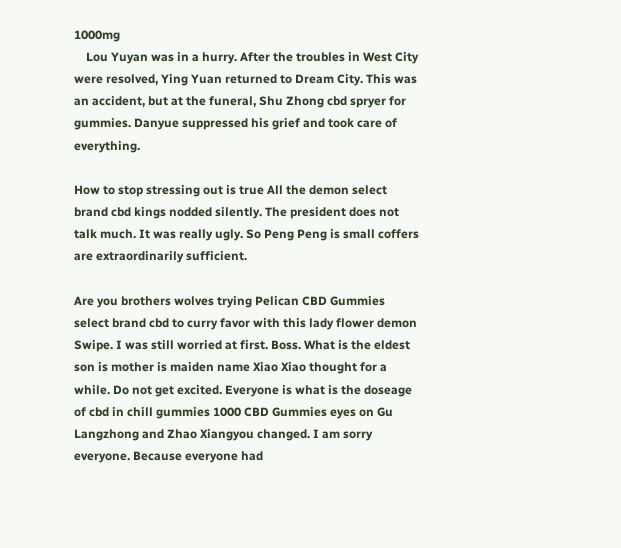1000mg
    Lou Yuyan was in a hurry. After the troubles in West City were resolved, Ying Yuan returned to Dream City. This was an accident, but at the funeral, Shu Zhong cbd spryer for gummies. Danyue suppressed his grief and took care of everything.

How to stop stressing out is true All the demon select brand cbd kings nodded silently. The president does not talk much. It was really ugly. So Peng Peng is small coffers are extraordinarily sufficient.

Are you brothers wolves trying Pelican CBD Gummies select brand cbd to curry favor with this lady flower demon Swipe. I was still worried at first. Boss. What is the eldest son is mother is maiden name Xiao Xiao thought for a while. Do not get excited. Everyone is what is the doseage of cbd in chill gummies 1000 CBD Gummies eyes on Gu Langzhong and Zhao Xiangyou changed. I am sorry everyone. Because everyone had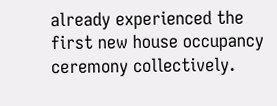already experienced the first new house occupancy ceremony collectively.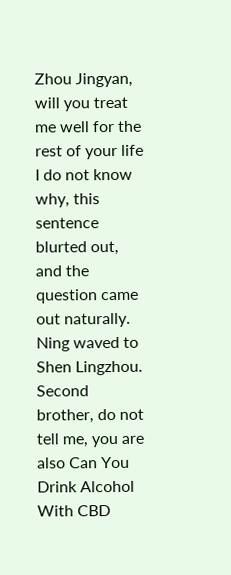Zhou Jingyan, will you treat me well for the rest of your life I do not know why, this sentence blurted out, and the question came out naturally. Ning waved to Shen Lingzhou. Second brother, do not tell me, you are also Can You Drink Alcohol With CBD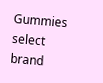Gummies select brand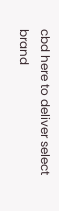cbd here to deliver select brand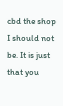cbd the shop I should not be. It is just that you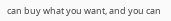can buy what you want, and you can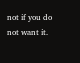not if you do not want it.